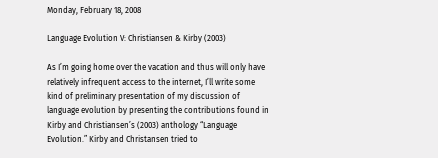Monday, February 18, 2008

Language Evolution V: Christiansen & Kirby (2003)

As I’m going home over the vacation and thus will only have relatively infrequent access to the internet, I’ll write some kind of preliminary presentation of my discussion of language evolution by presenting the contributions found in Kirby and Christiansen’s (2003) anthology “Language Evolution.” Kirby and Christansen tried to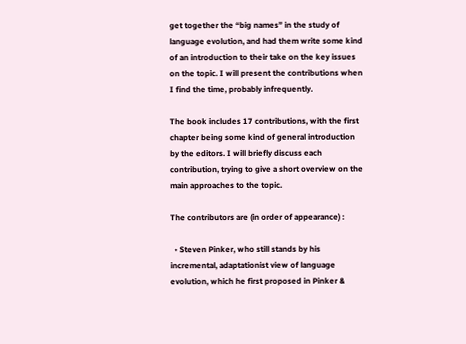get together the “big names” in the study of language evolution, and had them write some kind of an introduction to their take on the key issues on the topic. I will present the contributions when I find the time, probably infrequently.

The book includes 17 contributions, with the first chapter being some kind of general introduction by the editors. I will briefly discuss each contribution, trying to give a short overview on the main approaches to the topic.

The contributors are (in order of appearance) :

  • Steven Pinker, who still stands by his incremental, adaptationist view of language evolution, which he first proposed in Pinker &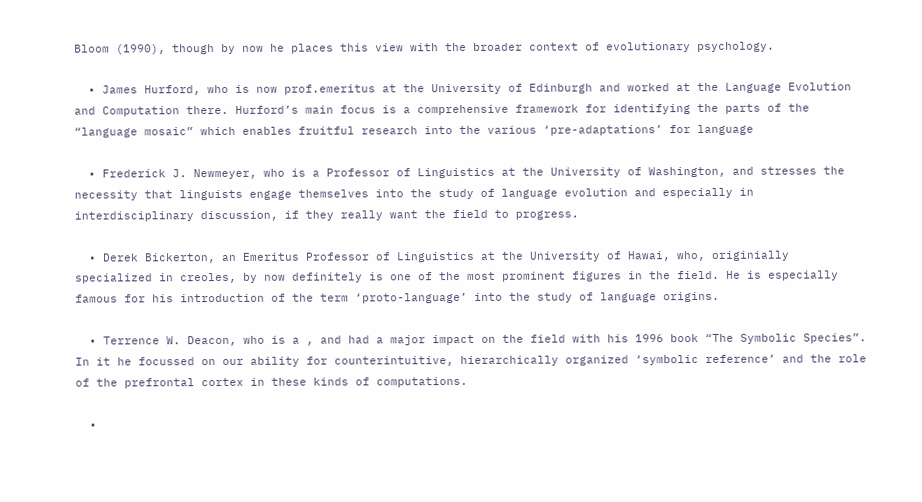Bloom (1990), though by now he places this view with the broader context of evolutionary psychology.

  • James Hurford, who is now prof.emeritus at the University of Edinburgh and worked at the Language Evolution and Computation there. Hurford’s main focus is a comprehensive framework for identifying the parts of the “language mosaic” which enables fruitful research into the various ‘pre-adaptations’ for language

  • Frederick J. Newmeyer, who is a Professor of Linguistics at the University of Washington, and stresses the necessity that linguists engage themselves into the study of language evolution and especially in interdisciplinary discussion, if they really want the field to progress.

  • Derek Bickerton, an Emeritus Professor of Linguistics at the University of Hawai, who, originially specialized in creoles, by now definitely is one of the most prominent figures in the field. He is especially famous for his introduction of the term ‘proto-language’ into the study of language origins.

  • Terrence W. Deacon, who is a , and had a major impact on the field with his 1996 book “The Symbolic Species”. In it he focussed on our ability for counterintuitive, hierarchically organized ‘symbolic reference’ and the role of the prefrontal cortex in these kinds of computations.

  •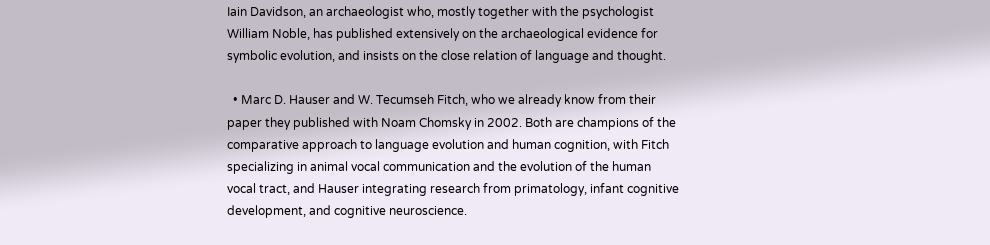Iain Davidson, an archaeologist who, mostly together with the psychologist William Noble, has published extensively on the archaeological evidence for symbolic evolution, and insists on the close relation of language and thought.

  • Marc D. Hauser and W. Tecumseh Fitch, who we already know from their paper they published with Noam Chomsky in 2002. Both are champions of the comparative approach to language evolution and human cognition, with Fitch specializing in animal vocal communication and the evolution of the human vocal tract, and Hauser integrating research from primatology, infant cognitive development, and cognitive neuroscience.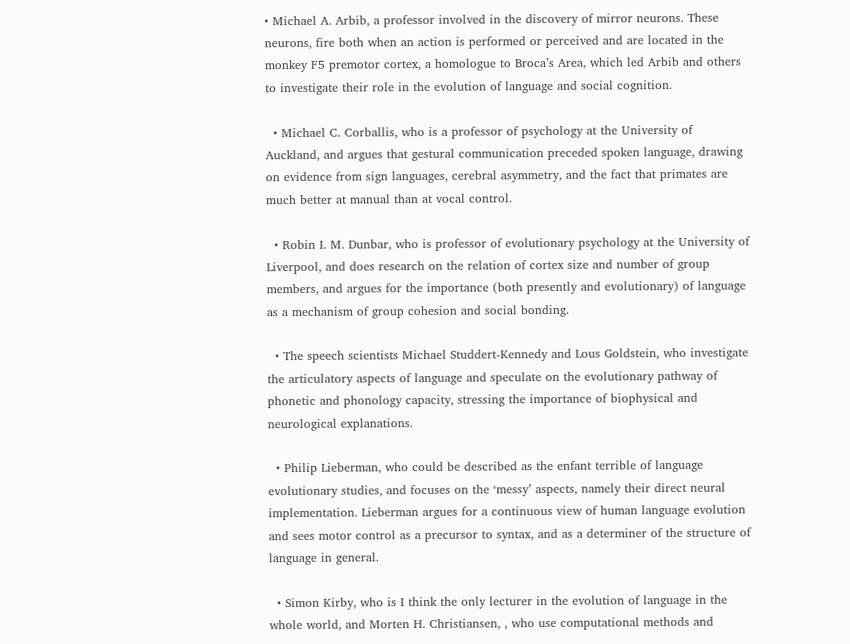• Michael A. Arbib, a professor involved in the discovery of mirror neurons. These neurons, fire both when an action is performed or perceived and are located in the monkey F5 premotor cortex, a homologue to Broca’s Area, which led Arbib and others to investigate their role in the evolution of language and social cognition.

  • Michael C. Corballis, who is a professor of psychology at the University of Auckland, and argues that gestural communication preceded spoken language, drawing on evidence from sign languages, cerebral asymmetry, and the fact that primates are much better at manual than at vocal control.

  • Robin I. M. Dunbar, who is professor of evolutionary psychology at the University of Liverpool, and does research on the relation of cortex size and number of group members, and argues for the importance (both presently and evolutionary) of language as a mechanism of group cohesion and social bonding.

  • The speech scientists Michael Studdert-Kennedy and Lous Goldstein, who investigate the articulatory aspects of language and speculate on the evolutionary pathway of phonetic and phonology capacity, stressing the importance of biophysical and neurological explanations.

  • Philip Lieberman, who could be described as the enfant terrible of language evolutionary studies, and focuses on the ‘messy’ aspects, namely their direct neural implementation. Lieberman argues for a continuous view of human language evolution and sees motor control as a precursor to syntax, and as a determiner of the structure of language in general.

  • Simon Kirby, who is I think the only lecturer in the evolution of language in the whole world, and Morten H. Christiansen, , who use computational methods and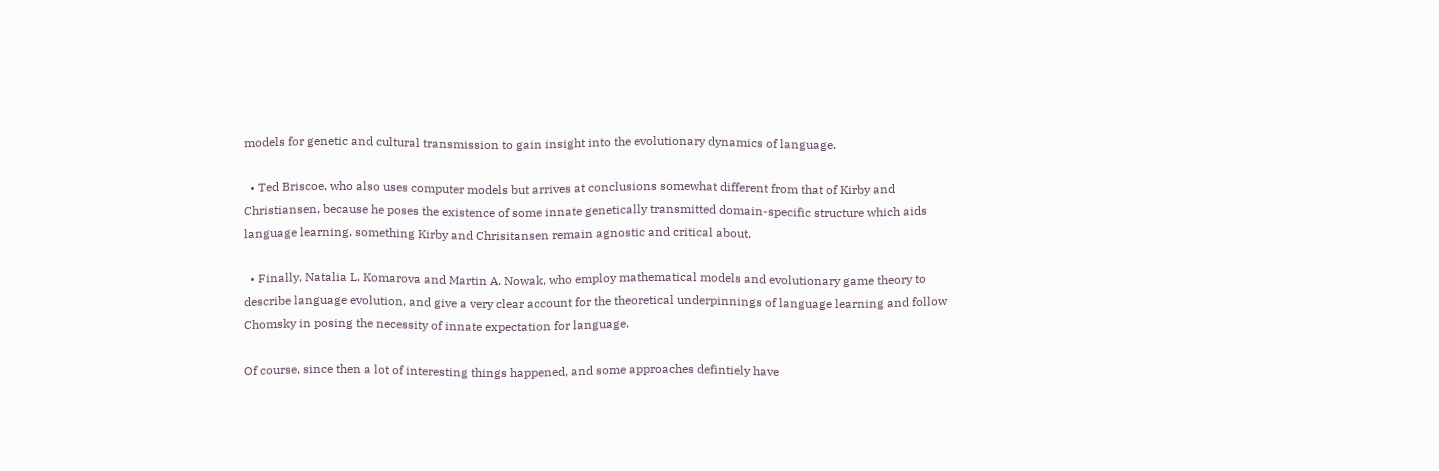models for genetic and cultural transmission to gain insight into the evolutionary dynamics of language.

  • Ted Briscoe, who also uses computer models but arrives at conclusions somewhat different from that of Kirby and Christiansen, because he poses the existence of some innate genetically transmitted domain-specific structure which aids language learning, something Kirby and Chrisitansen remain agnostic and critical about.

  • Finally, Natalia L. Komarova and Martin A. Nowak, who employ mathematical models and evolutionary game theory to describe language evolution, and give a very clear account for the theoretical underpinnings of language learning and follow Chomsky in posing the necessity of innate expectation for language.

Of course, since then a lot of interesting things happened, and some approaches defintiely have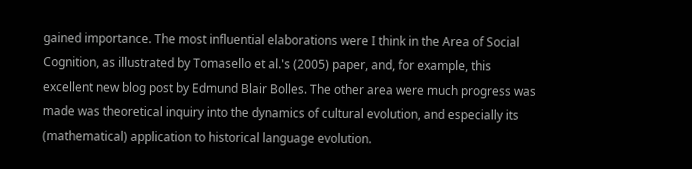gained importance. The most influential elaborations were I think in the Area of Social Cognition, as illustrated by Tomasello et al.'s (2005) paper, and, for example, this excellent new blog post by Edmund Blair Bolles. The other area were much progress was made was theoretical inquiry into the dynamics of cultural evolution, and especially its (mathematical) application to historical language evolution.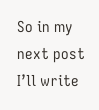So in my next post I’ll write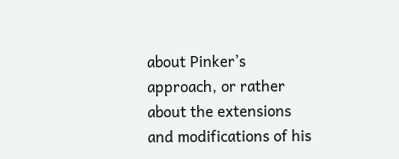about Pinker’s approach, or rather about the extensions and modifications of his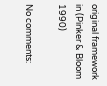original framework in (Pinker & Bloom 1990)

No comments: